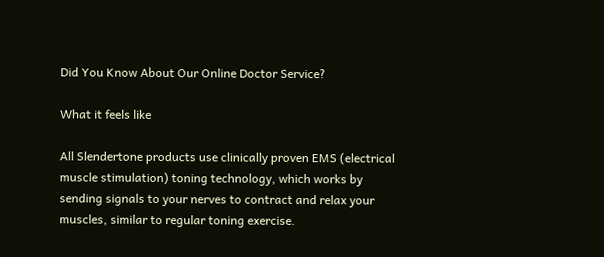Did You Know About Our Online Doctor Service?

What it feels like

All Slendertone products use clinically proven EMS (electrical muscle stimulation) toning technology, which works by sending signals to your nerves to contract and relax your muscles, similar to regular toning exercise.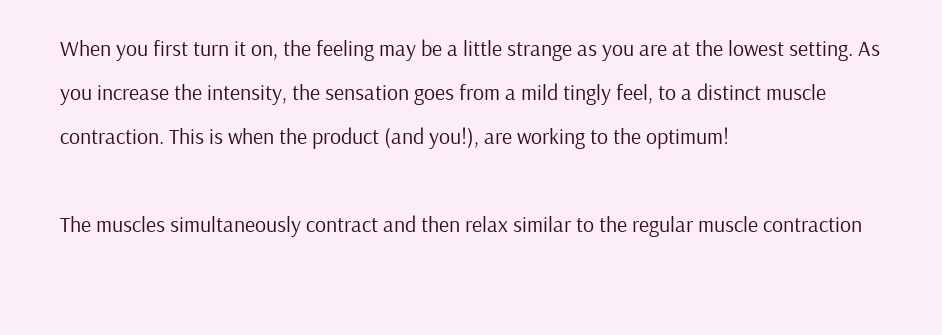When you first turn it on, the feeling may be a little strange as you are at the lowest setting. As you increase the intensity, the sensation goes from a mild tingly feel, to a distinct muscle contraction. This is when the product (and you!), are working to the optimum!

The muscles simultaneously contract and then relax similar to the regular muscle contraction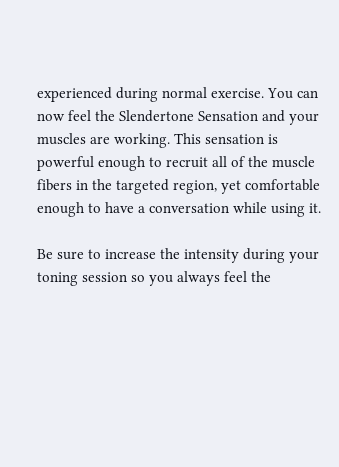experienced during normal exercise. You can now feel the Slendertone Sensation and your muscles are working. This sensation is powerful enough to recruit all of the muscle fibers in the targeted region, yet comfortable enough to have a conversation while using it.

Be sure to increase the intensity during your toning session so you always feel the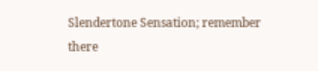Slendertone Sensation; remember there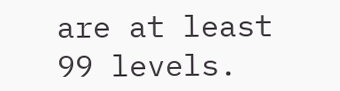are at least 99 levels.